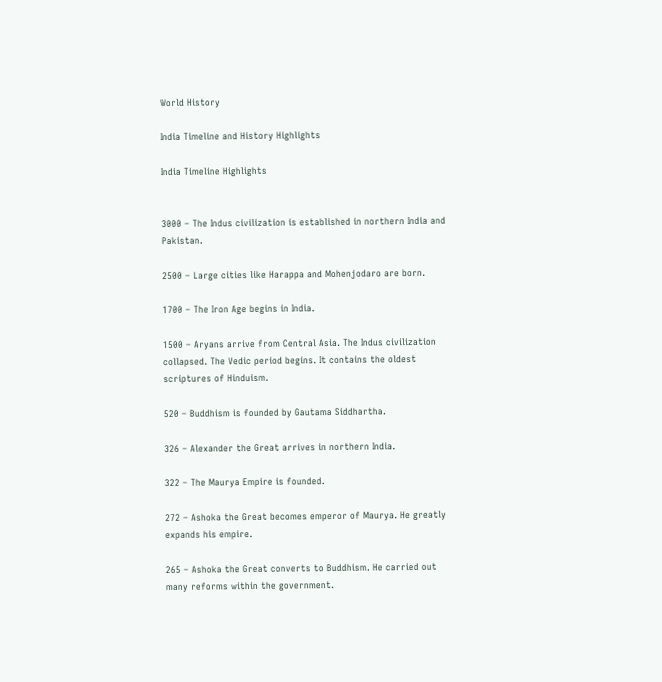World History

India Timeline and History Highlights

India Timeline Highlights


3000 – The Indus civilization is established in northern India and Pakistan.

2500 – Large cities like Harappa and Mohenjodaro are born.

1700 – The Iron Age begins in India.

1500 – Aryans arrive from Central Asia. The Indus civilization collapsed. The Vedic period begins. It contains the oldest scriptures of Hinduism.

520 – Buddhism is founded by Gautama Siddhartha.

326 – Alexander the Great arrives in northern India.

322 – The Maurya Empire is founded.

272 – Ashoka the Great becomes emperor of Maurya. He greatly expands his empire.

265 – Ashoka the Great converts to Buddhism. He carried out many reforms within the government.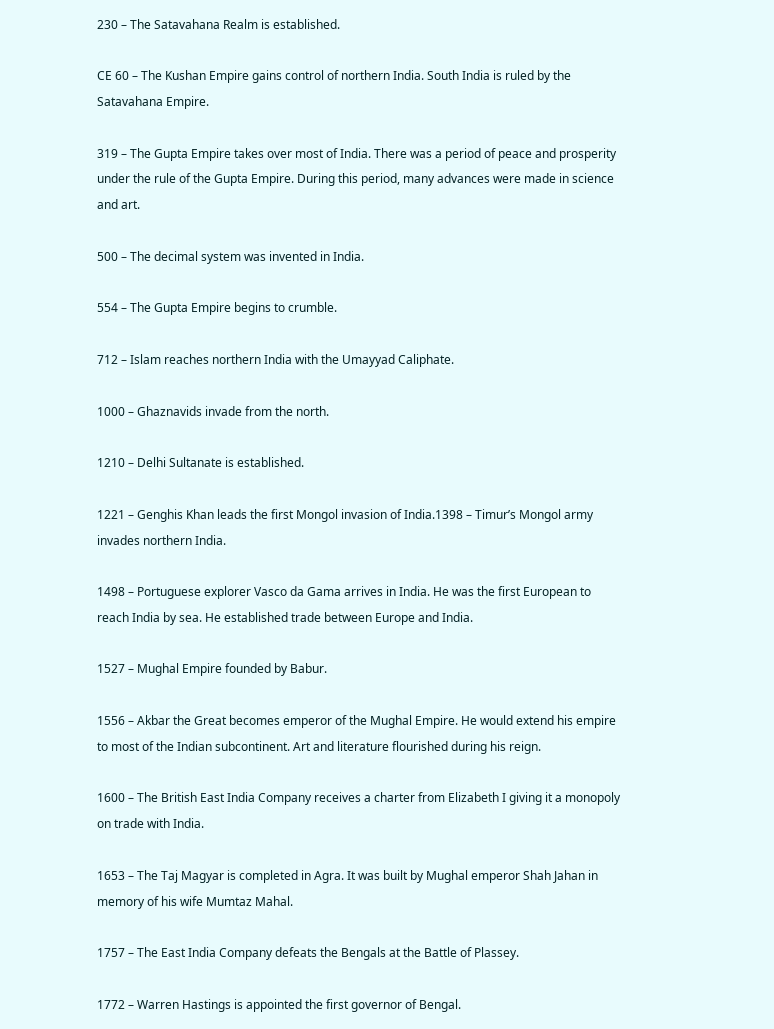230 – The Satavahana Realm is established.

CE 60 – The Kushan Empire gains control of northern India. South India is ruled by the Satavahana Empire.

319 – The Gupta Empire takes over most of India. There was a period of peace and prosperity under the rule of the Gupta Empire. During this period, many advances were made in science and art.

500 – The decimal system was invented in India.

554 – The Gupta Empire begins to crumble.

712 – Islam reaches northern India with the Umayyad Caliphate.

1000 – Ghaznavids invade from the north.

1210 – Delhi Sultanate is established.

1221 – Genghis Khan leads the first Mongol invasion of India.1398 – Timur’s Mongol army invades northern India.

1498 – Portuguese explorer Vasco da Gama arrives in India. He was the first European to reach India by sea. He established trade between Europe and India.

1527 – Mughal Empire founded by Babur.

1556 – Akbar the Great becomes emperor of the Mughal Empire. He would extend his empire to most of the Indian subcontinent. Art and literature flourished during his reign.

1600 – The British East India Company receives a charter from Elizabeth I giving it a monopoly on trade with India.

1653 – The Taj Magyar is completed in Agra. It was built by Mughal emperor Shah Jahan in memory of his wife Mumtaz Mahal.

1757 – The East India Company defeats the Bengals at the Battle of Plassey.

1772 – Warren Hastings is appointed the first governor of Bengal.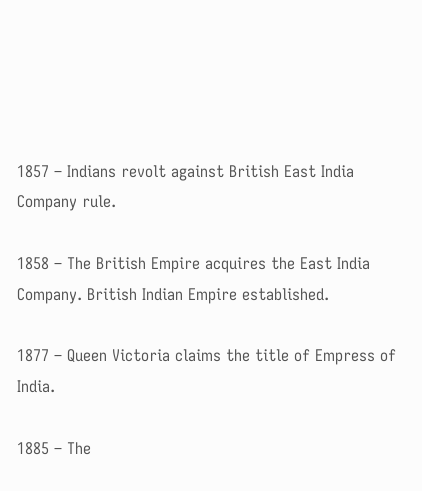1857 – Indians revolt against British East India Company rule.

1858 – The British Empire acquires the East India Company. British Indian Empire established.

1877 – Queen Victoria claims the title of Empress of India.

1885 – The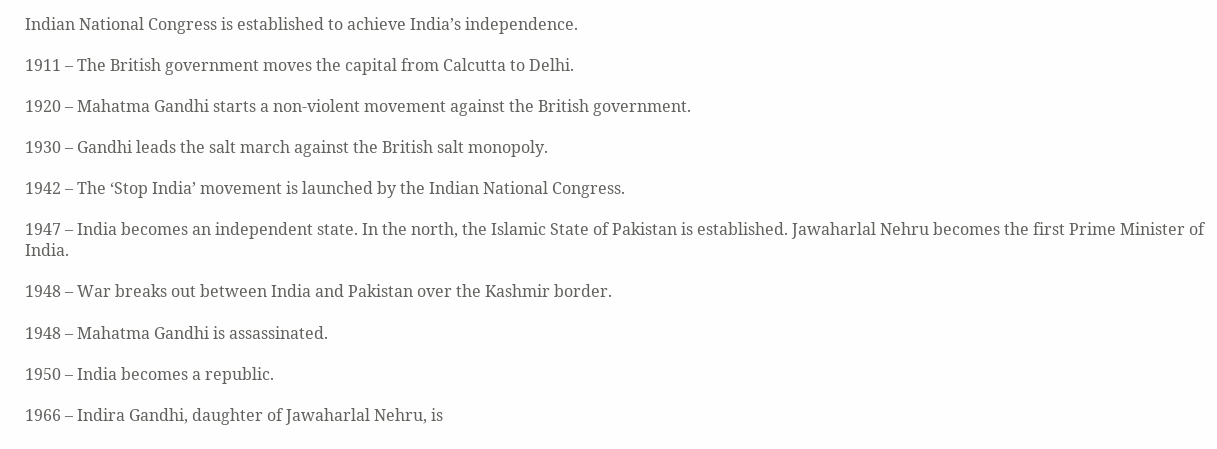Indian National Congress is established to achieve India’s independence.

1911 – The British government moves the capital from Calcutta to Delhi.

1920 – Mahatma Gandhi starts a non-violent movement against the British government.

1930 – Gandhi leads the salt march against the British salt monopoly.

1942 – The ‘Stop India’ movement is launched by the Indian National Congress.

1947 – India becomes an independent state. In the north, the Islamic State of Pakistan is established. Jawaharlal Nehru becomes the first Prime Minister of India.

1948 – War breaks out between India and Pakistan over the Kashmir border.

1948 – Mahatma Gandhi is assassinated.

1950 – India becomes a republic.

1966 – Indira Gandhi, daughter of Jawaharlal Nehru, is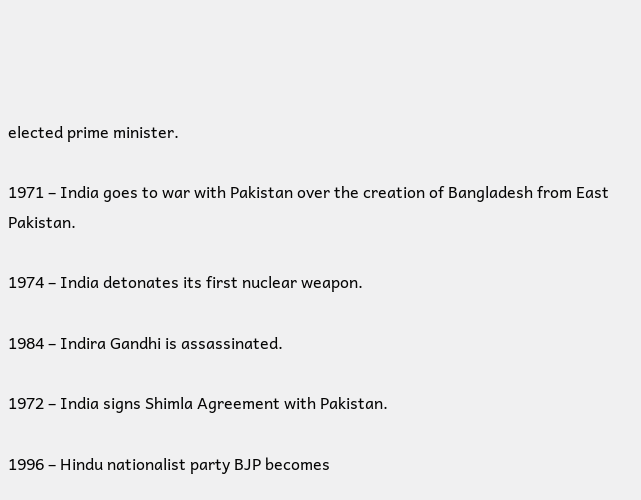elected prime minister.

1971 – India goes to war with Pakistan over the creation of Bangladesh from East Pakistan.

1974 – India detonates its first nuclear weapon.

1984 – Indira Gandhi is assassinated.

1972 – India signs Shimla Agreement with Pakistan.

1996 – Hindu nationalist party BJP becomes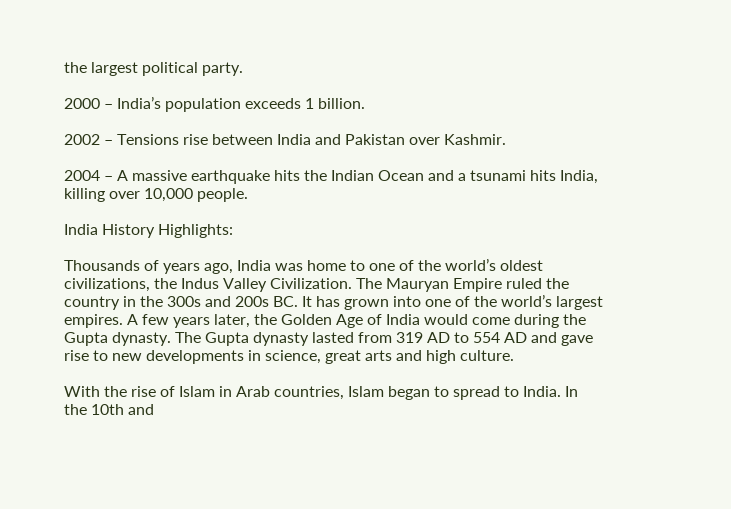the largest political party.

2000 – India’s population exceeds 1 billion.

2002 – Tensions rise between India and Pakistan over Kashmir.

2004 – A massive earthquake hits the Indian Ocean and a tsunami hits India, killing over 10,000 people.

India History Highlights:

Thousands of years ago, India was home to one of the world’s oldest civilizations, the Indus Valley Civilization. The Mauryan Empire ruled the country in the 300s and 200s BC. It has grown into one of the world’s largest empires. A few years later, the Golden Age of India would come during the Gupta dynasty. The Gupta dynasty lasted from 319 AD to 554 AD and gave rise to new developments in science, great arts and high culture.

With the rise of Islam in Arab countries, Islam began to spread to India. In the 10th and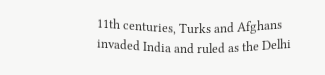11th centuries, Turks and Afghans invaded India and ruled as the Delhi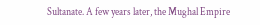Sultanate. A few years later, the Mughal Empire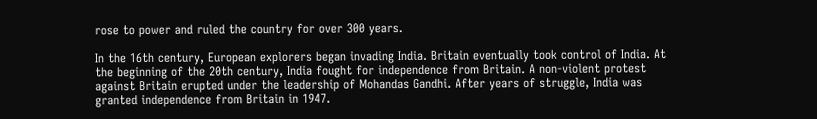rose to power and ruled the country for over 300 years.

In the 16th century, European explorers began invading India. Britain eventually took control of India. At the beginning of the 20th century, India fought for independence from Britain. A non-violent protest against Britain erupted under the leadership of Mohandas Gandhi. After years of struggle, India was granted independence from Britain in 1947.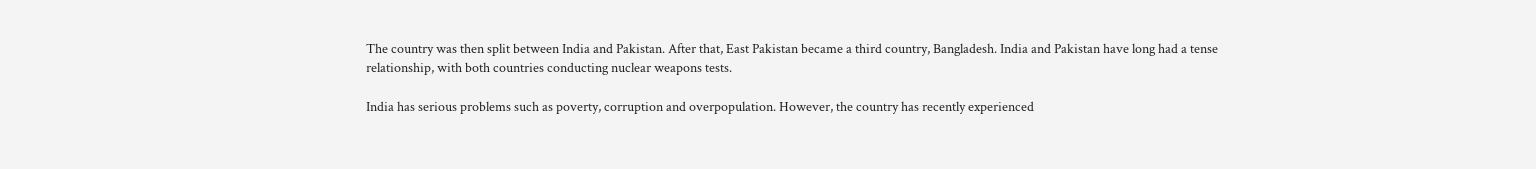The country was then split between India and Pakistan. After that, East Pakistan became a third country, Bangladesh. India and Pakistan have long had a tense relationship, with both countries conducting nuclear weapons tests.

India has serious problems such as poverty, corruption and overpopulation. However, the country has recently experienced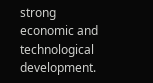strong economic and technological development.